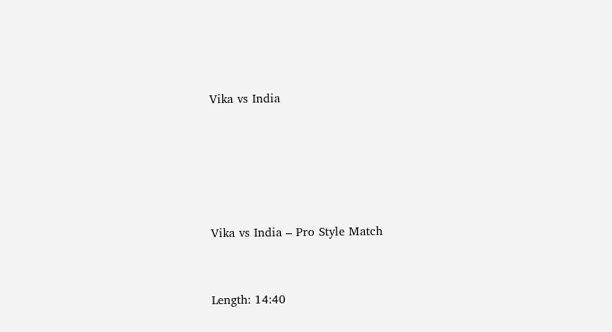Vika vs India





Vika vs India – Pro Style Match


Length: 14:40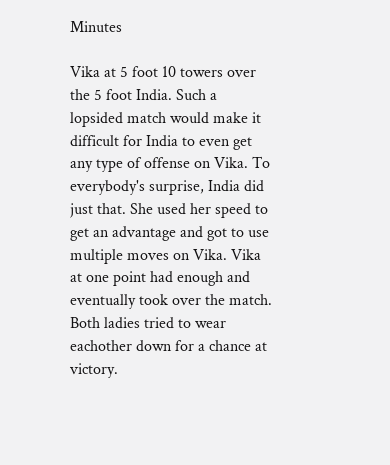Minutes

Vika at 5 foot 10 towers over the 5 foot India. Such a lopsided match would make it difficult for India to even get any type of offense on Vika. To everybody's surprise, India did just that. She used her speed to get an advantage and got to use multiple moves on Vika. Vika at one point had enough and eventually took over the match. Both ladies tried to wear eachother down for a chance at victory.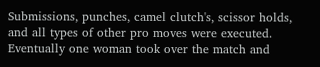Submissions, punches, camel clutch's, scissor holds, and all types of other pro moves were executed. Eventually one woman took over the match and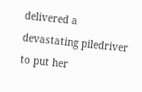delivered a devastating piledriver to put her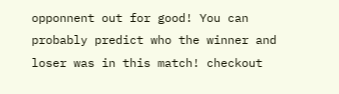opponnent out for good! You can probably predict who the winner and loser was in this match! checkout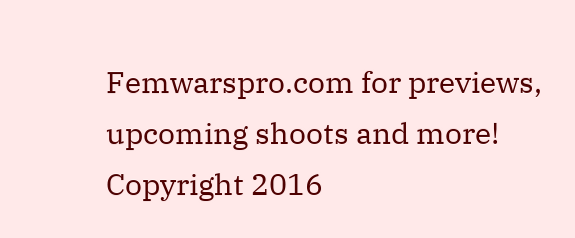Femwarspro.com for previews, upcoming shoots and more!
Copyright 2016